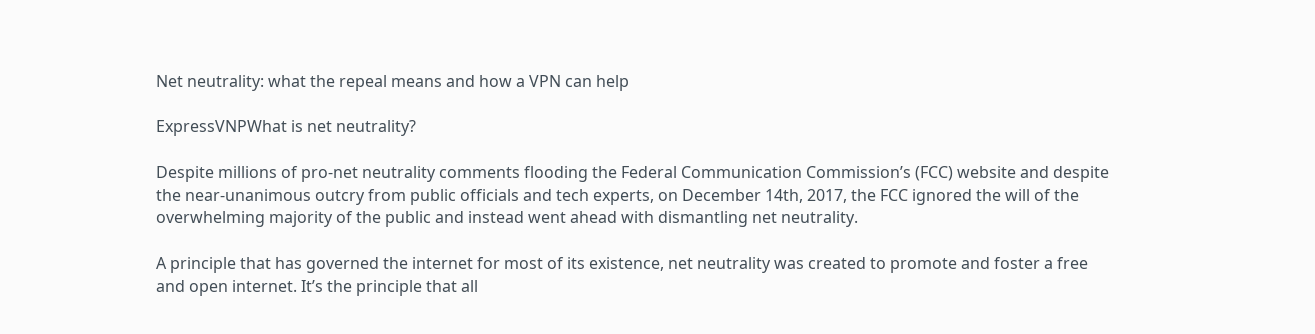Net neutrality: what the repeal means and how a VPN can help

ExpressVNPWhat is net neutrality?

Despite millions of pro-net neutrality comments flooding the Federal Communication Commission’s (FCC) website and despite the near-unanimous outcry from public officials and tech experts, on December 14th, 2017, the FCC ignored the will of the overwhelming majority of the public and instead went ahead with dismantling net neutrality.

A principle that has governed the internet for most of its existence, net neutrality was created to promote and foster a free and open internet. It’s the principle that all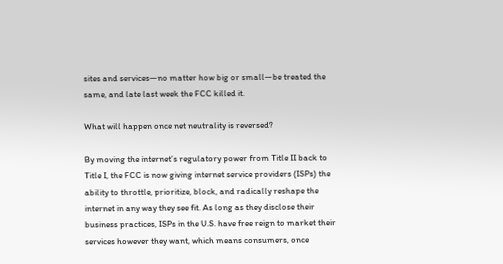sites and services—no matter how big or small—be treated the same, and late last week the FCC killed it.

What will happen once net neutrality is reversed?

By moving the internet’s regulatory power from Title II back to Title I, the FCC is now giving internet service providers (ISPs) the ability to throttle, prioritize, block, and radically reshape the internet in any way they see fit. As long as they disclose their business practices, ISPs in the U.S. have free reign to market their services however they want, which means consumers, once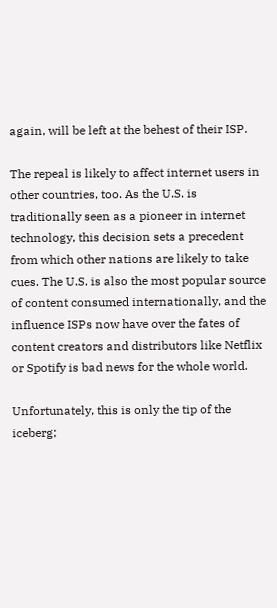again, will be left at the behest of their ISP.

The repeal is likely to affect internet users in other countries, too. As the U.S. is traditionally seen as a pioneer in internet technology, this decision sets a precedent from which other nations are likely to take cues. The U.S. is also the most popular source of content consumed internationally, and the influence ISPs now have over the fates of content creators and distributors like Netflix or Spotify is bad news for the whole world.

Unfortunately, this is only the tip of the iceberg;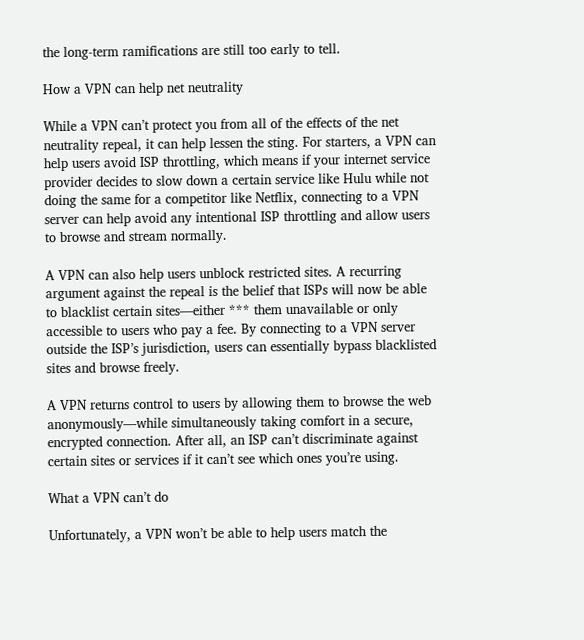the long-term ramifications are still too early to tell.

How a VPN can help net neutrality

While a VPN can’t protect you from all of the effects of the net neutrality repeal, it can help lessen the sting. For starters, a VPN can help users avoid ISP throttling, which means if your internet service provider decides to slow down a certain service like Hulu while not doing the same for a competitor like Netflix, connecting to a VPN server can help avoid any intentional ISP throttling and allow users to browse and stream normally.

A VPN can also help users unblock restricted sites. A recurring argument against the repeal is the belief that ISPs will now be able to blacklist certain sites—either *** them unavailable or only accessible to users who pay a fee. By connecting to a VPN server outside the ISP’s jurisdiction, users can essentially bypass blacklisted sites and browse freely.

A VPN returns control to users by allowing them to browse the web anonymously—while simultaneously taking comfort in a secure, encrypted connection. After all, an ISP can’t discriminate against certain sites or services if it can’t see which ones you’re using.

What a VPN can’t do

Unfortunately, a VPN won’t be able to help users match the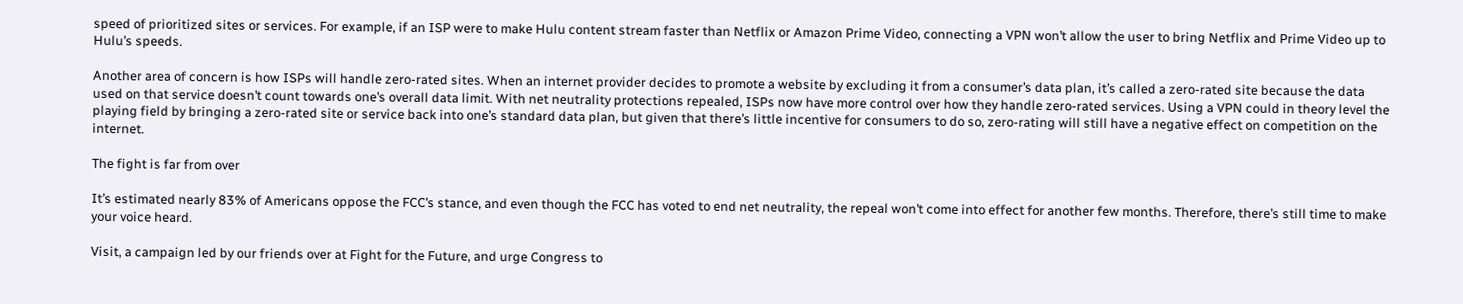speed of prioritized sites or services. For example, if an ISP were to make Hulu content stream faster than Netflix or Amazon Prime Video, connecting a VPN won’t allow the user to bring Netflix and Prime Video up to Hulu’s speeds.

Another area of concern is how ISPs will handle zero-rated sites. When an internet provider decides to promote a website by excluding it from a consumer’s data plan, it’s called a zero-rated site because the data used on that service doesn’t count towards one’s overall data limit. With net neutrality protections repealed, ISPs now have more control over how they handle zero-rated services. Using a VPN could in theory level the playing field by bringing a zero-rated site or service back into one’s standard data plan, but given that there’s little incentive for consumers to do so, zero-rating will still have a negative effect on competition on the internet.

The fight is far from over

It’s estimated nearly 83% of Americans oppose the FCC’s stance, and even though the FCC has voted to end net neutrality, the repeal won’t come into effect for another few months. Therefore, there’s still time to make your voice heard.

Visit, a campaign led by our friends over at Fight for the Future, and urge Congress to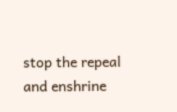stop the repeal and enshrine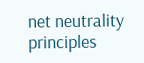net neutrality principles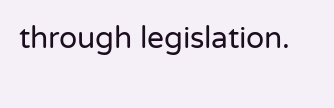through legislation.